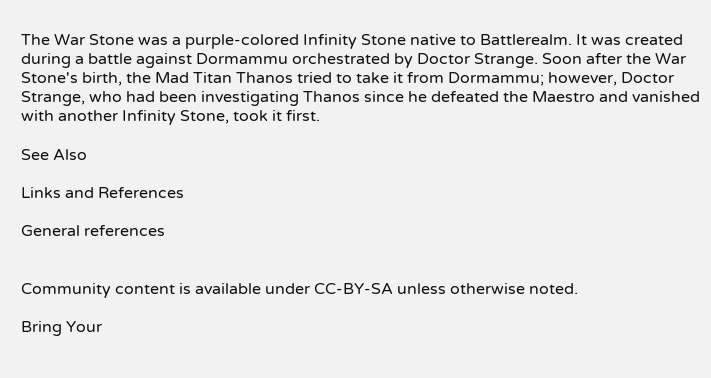The War Stone was a purple-colored Infinity Stone native to Battlerealm. It was created during a battle against Dormammu orchestrated by Doctor Strange. Soon after the War Stone's birth, the Mad Titan Thanos tried to take it from Dormammu; however, Doctor Strange, who had been investigating Thanos since he defeated the Maestro and vanished with another Infinity Stone, took it first.

See Also

Links and References

General references


Community content is available under CC-BY-SA unless otherwise noted.

Bring Your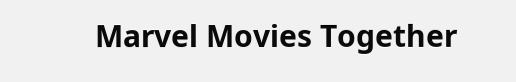Marvel Movies Together